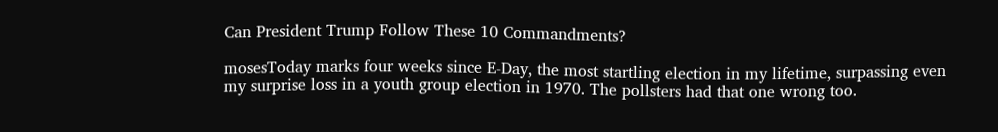Can President Trump Follow These 10 Commandments?

mosesToday marks four weeks since E-Day, the most startling election in my lifetime, surpassing even my surprise loss in a youth group election in 1970. The pollsters had that one wrong too.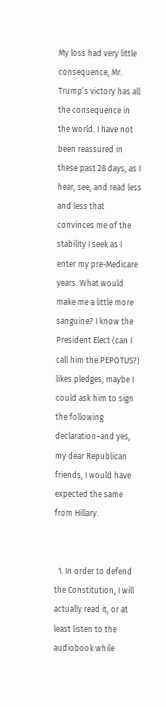My loss had very little consequence, Mr. Trump’s victory has all the consequence in the world. I have not been reassured in these past 28 days, as I hear, see, and read less and less that convinces me of the stability I seek as I enter my pre-Medicare years. What would make me a little more sanguine? I know the President Elect (can I call him the PEPOTUS?) likes pledges, maybe I could ask him to sign the following declaration–and yes, my dear Republican friends, I would have expected the same from Hillary.


  1. In order to defend the Constitution, I will actually read it, or at least listen to the audiobook while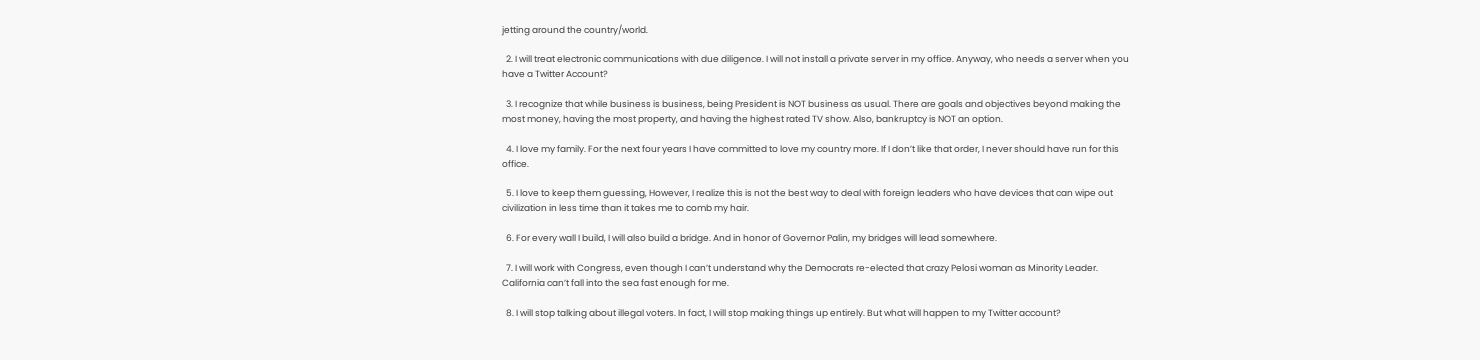jetting around the country/world.

  2. I will treat electronic communications with due diligence. I will not install a private server in my office. Anyway, who needs a server when you have a Twitter Account?

  3. I recognize that while business is business, being President is NOT business as usual. There are goals and objectives beyond making the most money, having the most property, and having the highest rated TV show. Also, bankruptcy is NOT an option.

  4. I love my family. For the next four years I have committed to love my country more. If I don’t like that order, I never should have run for this office.

  5. I love to keep them guessing, However, I realize this is not the best way to deal with foreign leaders who have devices that can wipe out civilization in less time than it takes me to comb my hair.

  6. For every wall I build, I will also build a bridge. And in honor of Governor Palin, my bridges will lead somewhere.

  7. I will work with Congress, even though I can’t understand why the Democrats re-elected that crazy Pelosi woman as Minority Leader. California can’t fall into the sea fast enough for me.

  8. I will stop talking about illegal voters. In fact, I will stop making things up entirely. But what will happen to my Twitter account?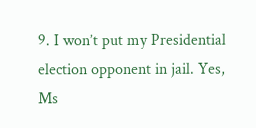9. I won’t put my Presidential election opponent in jail. Yes, Ms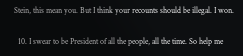Stein, this mean you. But I think your recounts should be illegal. I won.

  10. I swear to be President of all the people, all the time. So help me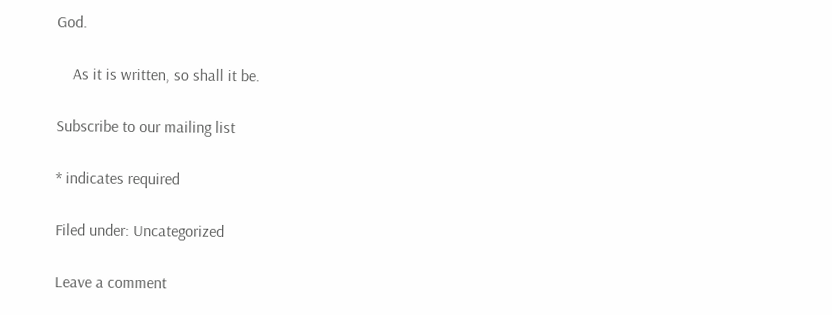God.

    As it is written, so shall it be.

Subscribe to our mailing list

* indicates required

Filed under: Uncategorized

Leave a comment